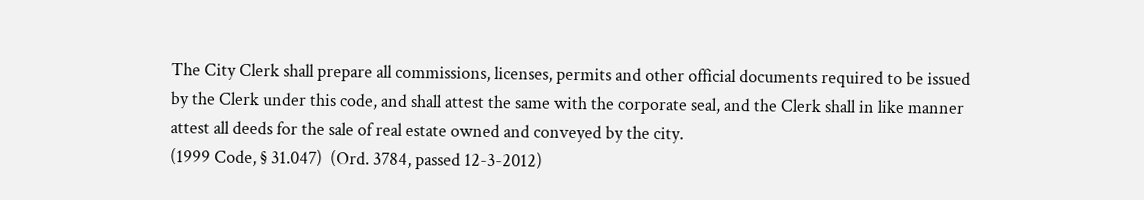The City Clerk shall prepare all commissions, licenses, permits and other official documents required to be issued by the Clerk under this code, and shall attest the same with the corporate seal, and the Clerk shall in like manner attest all deeds for the sale of real estate owned and conveyed by the city.
(1999 Code, § 31.047)  (Ord. 3784, passed 12-3-2012)